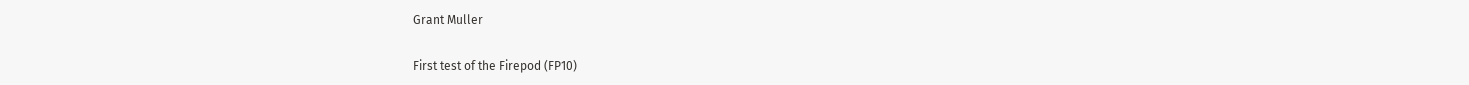Grant Muller

First test of the Firepod (FP10)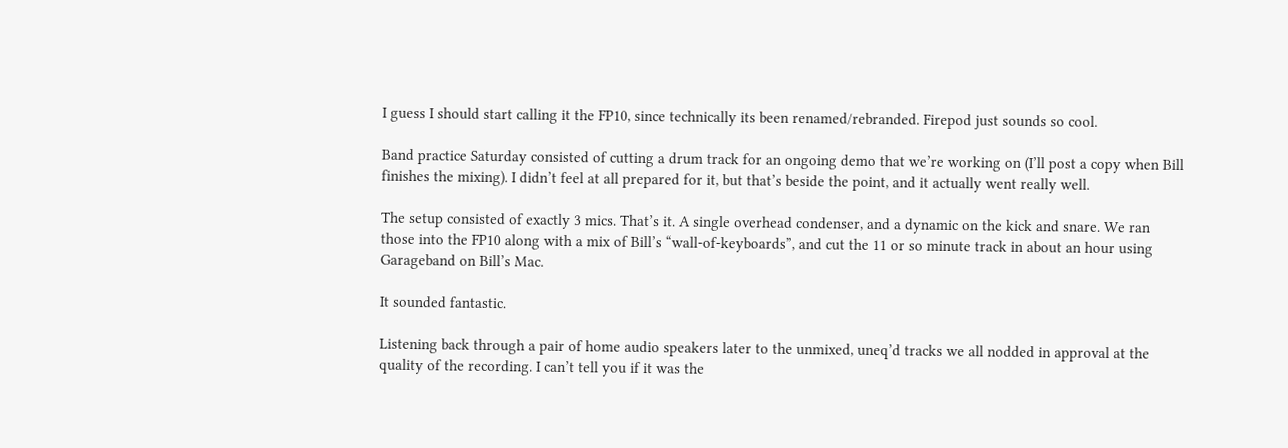I guess I should start calling it the FP10, since technically its been renamed/rebranded. Firepod just sounds so cool.

Band practice Saturday consisted of cutting a drum track for an ongoing demo that we’re working on (I’ll post a copy when Bill finishes the mixing). I didn’t feel at all prepared for it, but that’s beside the point, and it actually went really well.

The setup consisted of exactly 3 mics. That’s it. A single overhead condenser, and a dynamic on the kick and snare. We ran those into the FP10 along with a mix of Bill’s “wall-of-keyboards”, and cut the 11 or so minute track in about an hour using Garageband on Bill’s Mac.

It sounded fantastic.

Listening back through a pair of home audio speakers later to the unmixed, uneq’d tracks we all nodded in approval at the quality of the recording. I can’t tell you if it was the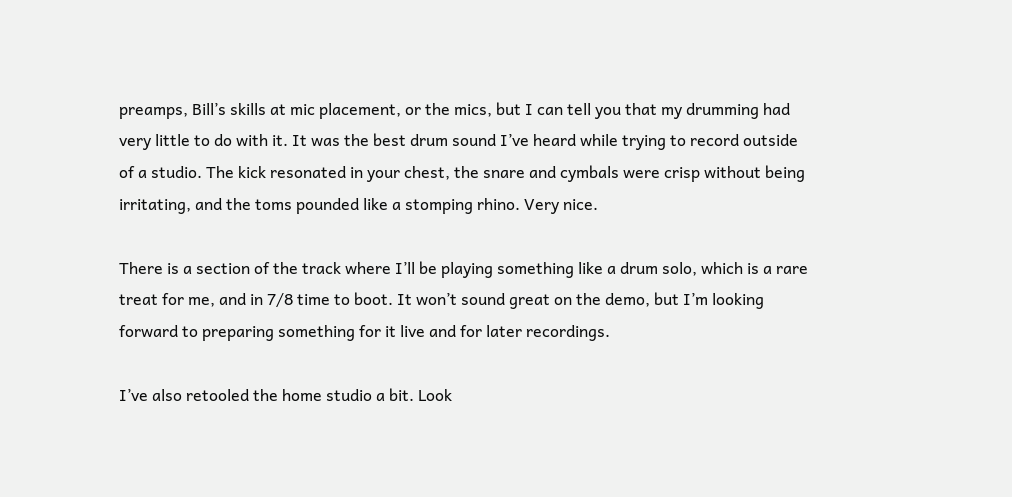preamps, Bill’s skills at mic placement, or the mics, but I can tell you that my drumming had very little to do with it. It was the best drum sound I’ve heard while trying to record outside of a studio. The kick resonated in your chest, the snare and cymbals were crisp without being irritating, and the toms pounded like a stomping rhino. Very nice.

There is a section of the track where I’ll be playing something like a drum solo, which is a rare treat for me, and in 7/8 time to boot. It won’t sound great on the demo, but I’m looking forward to preparing something for it live and for later recordings.

I’ve also retooled the home studio a bit. Look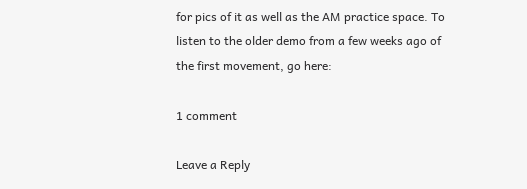for pics of it as well as the AM practice space. To listen to the older demo from a few weeks ago of the first movement, go here:

1 comment

Leave a Reply